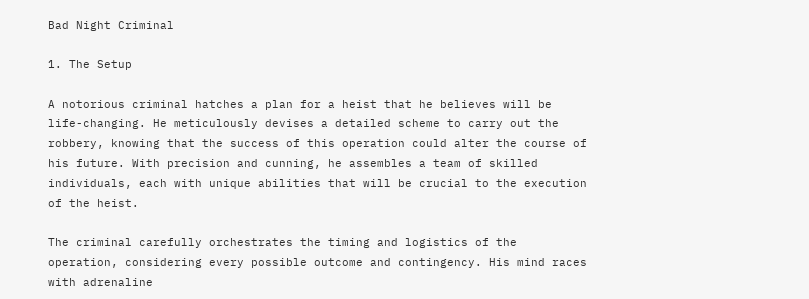Bad Night Criminal

1. The Setup

A notorious criminal hatches a plan for a heist that he believes will be life-changing. He meticulously devises a detailed scheme to carry out the robbery, knowing that the success of this operation could alter the course of his future. With precision and cunning, he assembles a team of skilled individuals, each with unique abilities that will be crucial to the execution of the heist.

The criminal carefully orchestrates the timing and logistics of the operation, considering every possible outcome and contingency. His mind races with adrenaline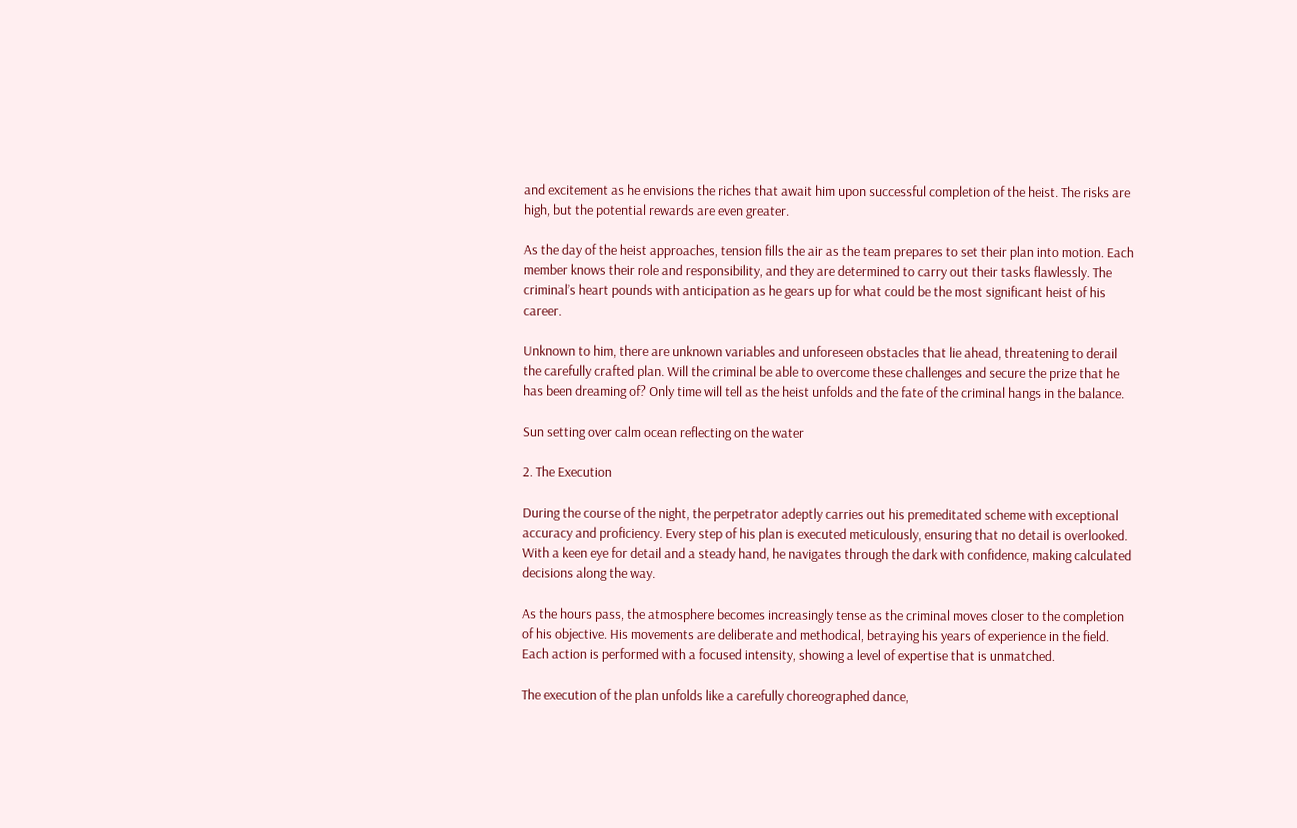and excitement as he envisions the riches that await him upon successful completion of the heist. The risks are high, but the potential rewards are even greater.

As the day of the heist approaches, tension fills the air as the team prepares to set their plan into motion. Each member knows their role and responsibility, and they are determined to carry out their tasks flawlessly. The criminal’s heart pounds with anticipation as he gears up for what could be the most significant heist of his career.

Unknown to him, there are unknown variables and unforeseen obstacles that lie ahead, threatening to derail the carefully crafted plan. Will the criminal be able to overcome these challenges and secure the prize that he has been dreaming of? Only time will tell as the heist unfolds and the fate of the criminal hangs in the balance.

Sun setting over calm ocean reflecting on the water

2. The Execution

During the course of the night, the perpetrator adeptly carries out his premeditated scheme with exceptional accuracy and proficiency. Every step of his plan is executed meticulously, ensuring that no detail is overlooked. With a keen eye for detail and a steady hand, he navigates through the dark with confidence, making calculated decisions along the way.

As the hours pass, the atmosphere becomes increasingly tense as the criminal moves closer to the completion of his objective. His movements are deliberate and methodical, betraying his years of experience in the field. Each action is performed with a focused intensity, showing a level of expertise that is unmatched.

The execution of the plan unfolds like a carefully choreographed dance,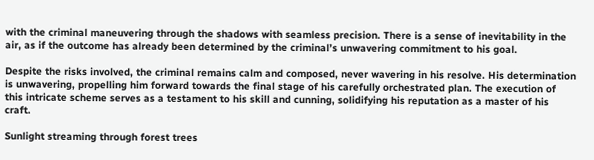with the criminal maneuvering through the shadows with seamless precision. There is a sense of inevitability in the air, as if the outcome has already been determined by the criminal’s unwavering commitment to his goal.

Despite the risks involved, the criminal remains calm and composed, never wavering in his resolve. His determination is unwavering, propelling him forward towards the final stage of his carefully orchestrated plan. The execution of this intricate scheme serves as a testament to his skill and cunning, solidifying his reputation as a master of his craft.

Sunlight streaming through forest trees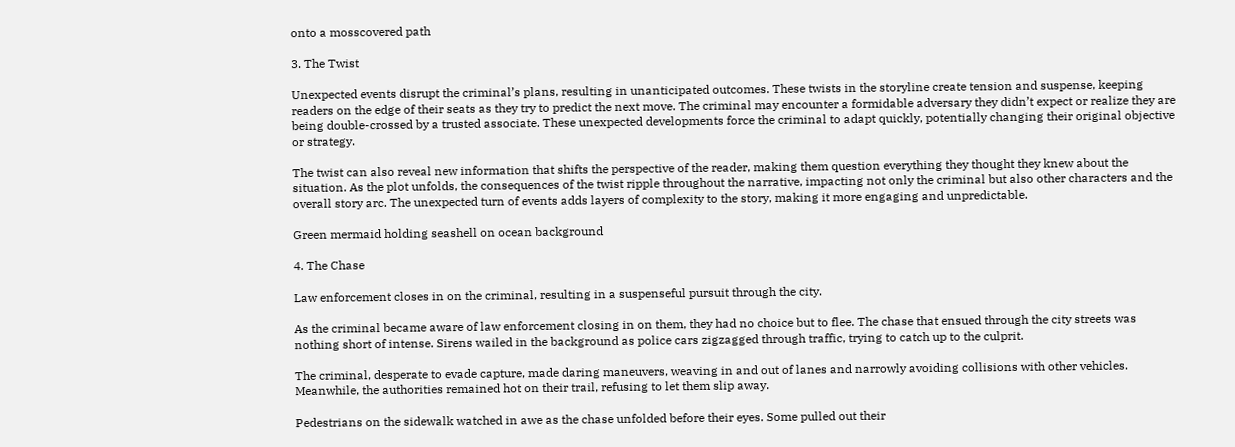onto a mosscovered path

3. The Twist

Unexpected events disrupt the criminal’s plans, resulting in unanticipated outcomes. These twists in the storyline create tension and suspense, keeping readers on the edge of their seats as they try to predict the next move. The criminal may encounter a formidable adversary they didn’t expect or realize they are being double-crossed by a trusted associate. These unexpected developments force the criminal to adapt quickly, potentially changing their original objective or strategy.

The twist can also reveal new information that shifts the perspective of the reader, making them question everything they thought they knew about the situation. As the plot unfolds, the consequences of the twist ripple throughout the narrative, impacting not only the criminal but also other characters and the overall story arc. The unexpected turn of events adds layers of complexity to the story, making it more engaging and unpredictable.

Green mermaid holding seashell on ocean background

4. The Chase

Law enforcement closes in on the criminal, resulting in a suspenseful pursuit through the city.

As the criminal became aware of law enforcement closing in on them, they had no choice but to flee. The chase that ensued through the city streets was nothing short of intense. Sirens wailed in the background as police cars zigzagged through traffic, trying to catch up to the culprit.

The criminal, desperate to evade capture, made daring maneuvers, weaving in and out of lanes and narrowly avoiding collisions with other vehicles. Meanwhile, the authorities remained hot on their trail, refusing to let them slip away.

Pedestrians on the sidewalk watched in awe as the chase unfolded before their eyes. Some pulled out their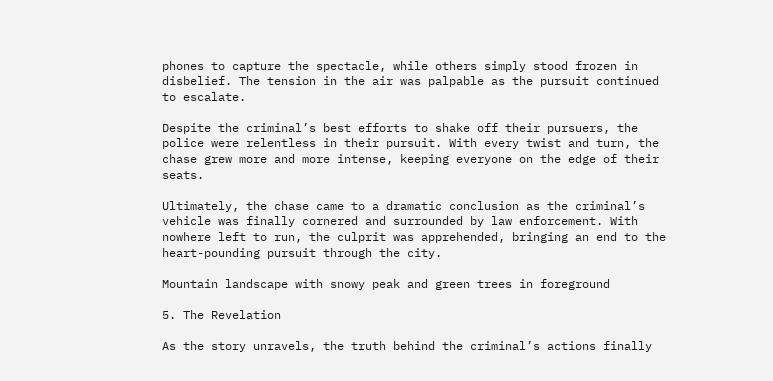phones to capture the spectacle, while others simply stood frozen in disbelief. The tension in the air was palpable as the pursuit continued to escalate.

Despite the criminal’s best efforts to shake off their pursuers, the police were relentless in their pursuit. With every twist and turn, the chase grew more and more intense, keeping everyone on the edge of their seats.

Ultimately, the chase came to a dramatic conclusion as the criminal’s vehicle was finally cornered and surrounded by law enforcement. With nowhere left to run, the culprit was apprehended, bringing an end to the heart-pounding pursuit through the city.

Mountain landscape with snowy peak and green trees in foreground

5. The Revelation

As the story unravels, the truth behind the criminal’s actions finally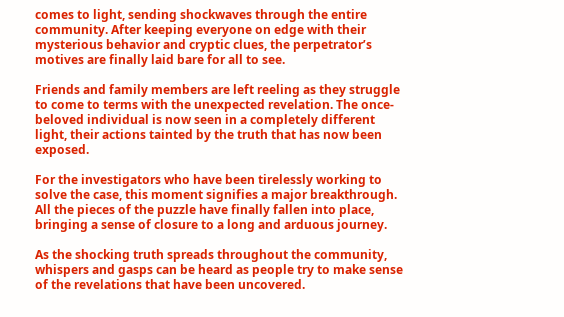comes to light, sending shockwaves through the entire community. After keeping everyone on edge with their mysterious behavior and cryptic clues, the perpetrator’s motives are finally laid bare for all to see.

Friends and family members are left reeling as they struggle to come to terms with the unexpected revelation. The once-beloved individual is now seen in a completely different light, their actions tainted by the truth that has now been exposed.

For the investigators who have been tirelessly working to solve the case, this moment signifies a major breakthrough. All the pieces of the puzzle have finally fallen into place, bringing a sense of closure to a long and arduous journey.

As the shocking truth spreads throughout the community, whispers and gasps can be heard as people try to make sense of the revelations that have been uncovered.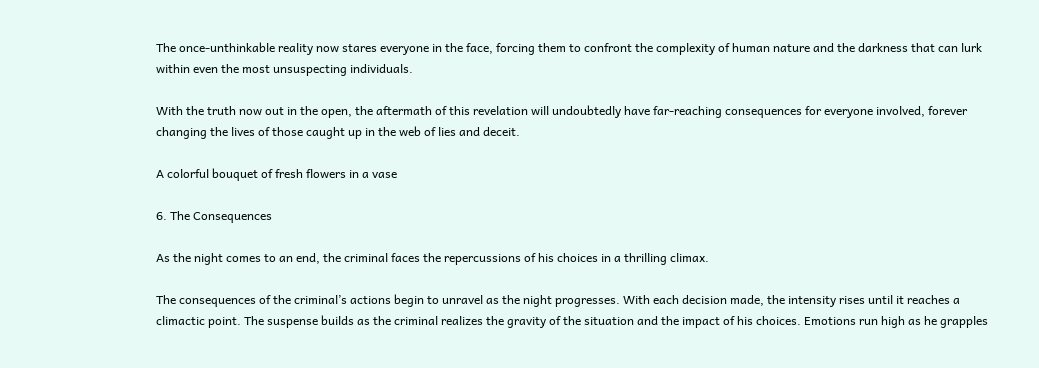The once-unthinkable reality now stares everyone in the face, forcing them to confront the complexity of human nature and the darkness that can lurk within even the most unsuspecting individuals.

With the truth now out in the open, the aftermath of this revelation will undoubtedly have far-reaching consequences for everyone involved, forever changing the lives of those caught up in the web of lies and deceit.

A colorful bouquet of fresh flowers in a vase

6. The Consequences

As the night comes to an end, the criminal faces the repercussions of his choices in a thrilling climax.

The consequences of the criminal’s actions begin to unravel as the night progresses. With each decision made, the intensity rises until it reaches a climactic point. The suspense builds as the criminal realizes the gravity of the situation and the impact of his choices. Emotions run high as he grapples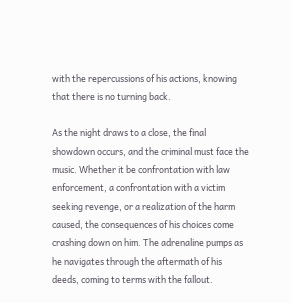with the repercussions of his actions, knowing that there is no turning back.

As the night draws to a close, the final showdown occurs, and the criminal must face the music. Whether it be confrontation with law enforcement, a confrontation with a victim seeking revenge, or a realization of the harm caused, the consequences of his choices come crashing down on him. The adrenaline pumps as he navigates through the aftermath of his deeds, coming to terms with the fallout.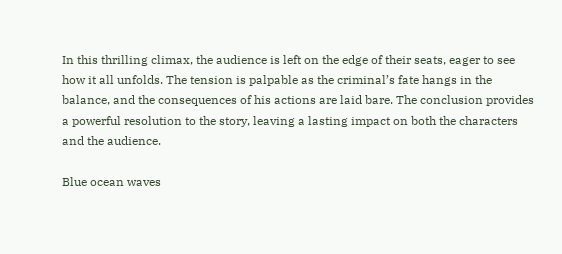In this thrilling climax, the audience is left on the edge of their seats, eager to see how it all unfolds. The tension is palpable as the criminal’s fate hangs in the balance, and the consequences of his actions are laid bare. The conclusion provides a powerful resolution to the story, leaving a lasting impact on both the characters and the audience.

Blue ocean waves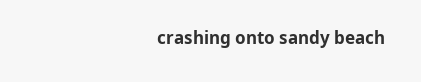crashing onto sandy beach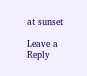at sunset

Leave a Reply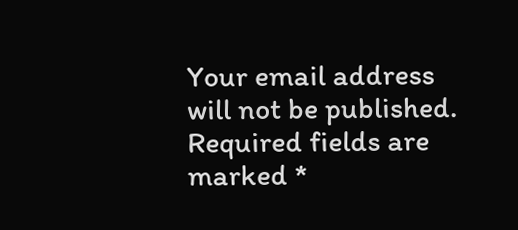Your email address will not be published. Required fields are marked *